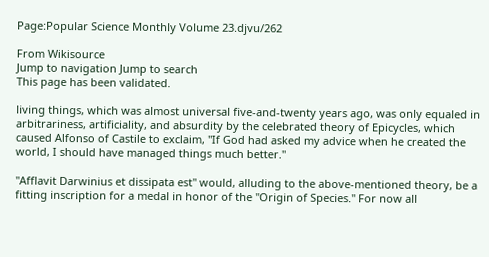Page:Popular Science Monthly Volume 23.djvu/262

From Wikisource
Jump to navigation Jump to search
This page has been validated.

living things, which was almost universal five-and-twenty years ago, was only equaled in arbitrariness, artificiality, and absurdity by the celebrated theory of Epicycles, which caused Alfonso of Castile to exclaim, "If God had asked my advice when he created the world, I should have managed things much better."

"Afflavit Darwinius et dissipata est" would, alluding to the above-mentioned theory, be a fitting inscription for a medal in honor of the "Origin of Species." For now all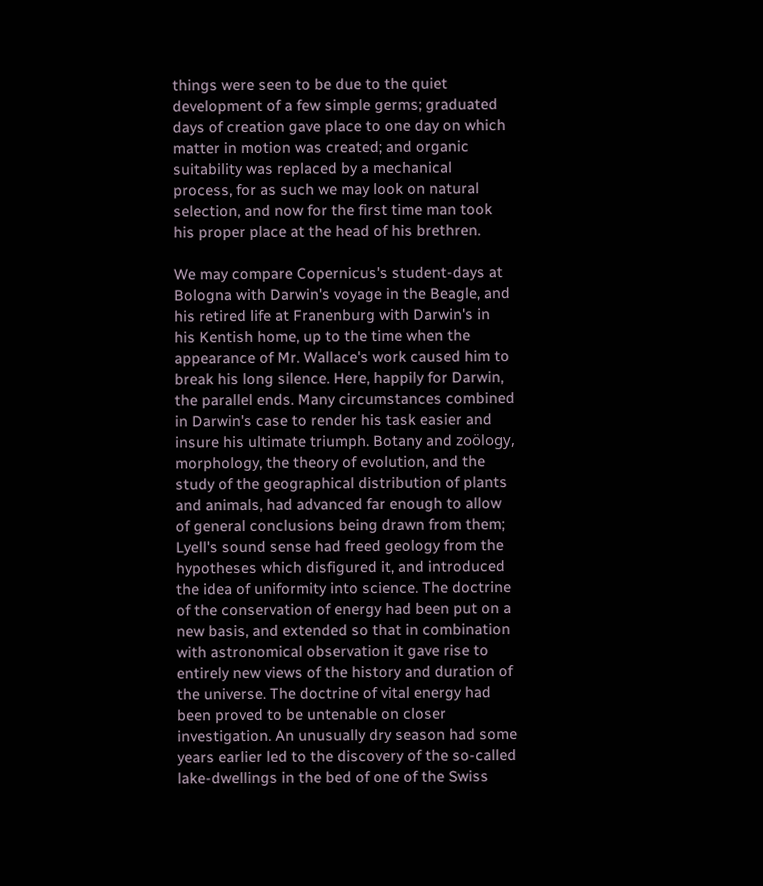things were seen to be due to the quiet development of a few simple germs; graduated days of creation gave place to one day on which matter in motion was created; and organic suitability was replaced by a mechanical process, for as such we may look on natural selection, and now for the first time man took his proper place at the head of his brethren.

We may compare Copernicus's student-days at Bologna with Darwin's voyage in the Beagle, and his retired life at Franenburg with Darwin's in his Kentish home, up to the time when the appearance of Mr. Wallace's work caused him to break his long silence. Here, happily for Darwin, the parallel ends. Many circumstances combined in Darwin's case to render his task easier and insure his ultimate triumph. Botany and zoölogy, morphology, the theory of evolution, and the study of the geographical distribution of plants and animals, had advanced far enough to allow of general conclusions being drawn from them; Lyell's sound sense had freed geology from the hypotheses which disfigured it, and introduced the idea of uniformity into science. The doctrine of the conservation of energy had been put on a new basis, and extended so that in combination with astronomical observation it gave rise to entirely new views of the history and duration of the universe. The doctrine of vital energy had been proved to be untenable on closer investigation. An unusually dry season had some years earlier led to the discovery of the so-called lake-dwellings in the bed of one of the Swiss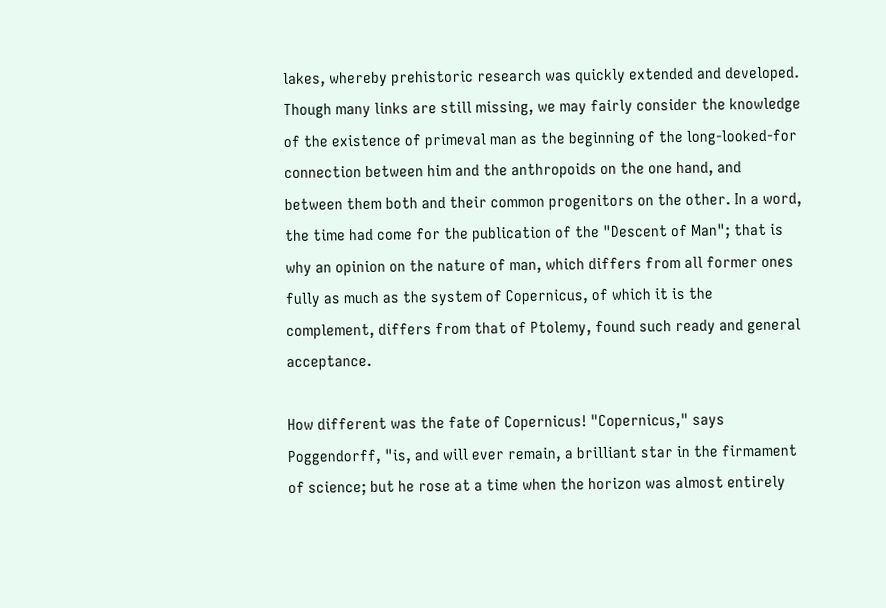lakes, whereby prehistoric research was quickly extended and developed. Though many links are still missing, we may fairly consider the knowledge of the existence of primeval man as the beginning of the long-looked-for connection between him and the anthropoids on the one hand, and between them both and their common progenitors on the other. In a word, the time had come for the publication of the "Descent of Man"; that is why an opinion on the nature of man, which differs from all former ones fully as much as the system of Copernicus, of which it is the complement, differs from that of Ptolemy, found such ready and general acceptance.

How different was the fate of Copernicus! "Copernicus," says Poggendorff, "is, and will ever remain, a brilliant star in the firmament of science; but he rose at a time when the horizon was almost entirely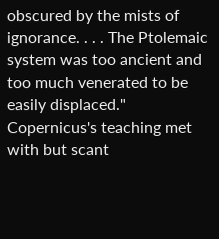obscured by the mists of ignorance. . . . The Ptolemaic system was too ancient and too much venerated to be easily displaced." Copernicus's teaching met with but scant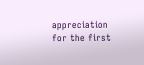appreciation for the first